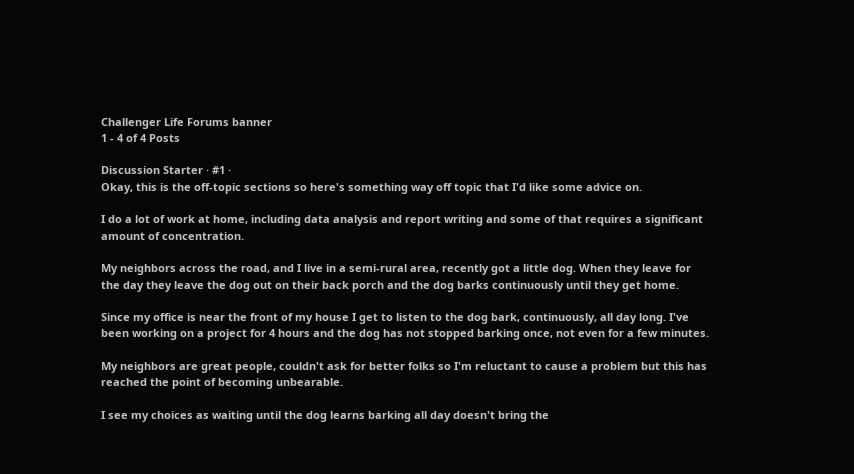Challenger Life Forums banner
1 - 4 of 4 Posts

Discussion Starter · #1 ·
Okay, this is the off-topic sections so here's something way off topic that I'd like some advice on.

I do a lot of work at home, including data analysis and report writing and some of that requires a significant amount of concentration.

My neighbors across the road, and I live in a semi-rural area, recently got a little dog. When they leave for the day they leave the dog out on their back porch and the dog barks continuously until they get home.

Since my office is near the front of my house I get to listen to the dog bark, continuously, all day long. I've been working on a project for 4 hours and the dog has not stopped barking once, not even for a few minutes.

My neighbors are great people, couldn't ask for better folks so I'm reluctant to cause a problem but this has reached the point of becoming unbearable.

I see my choices as waiting until the dog learns barking all day doesn't bring the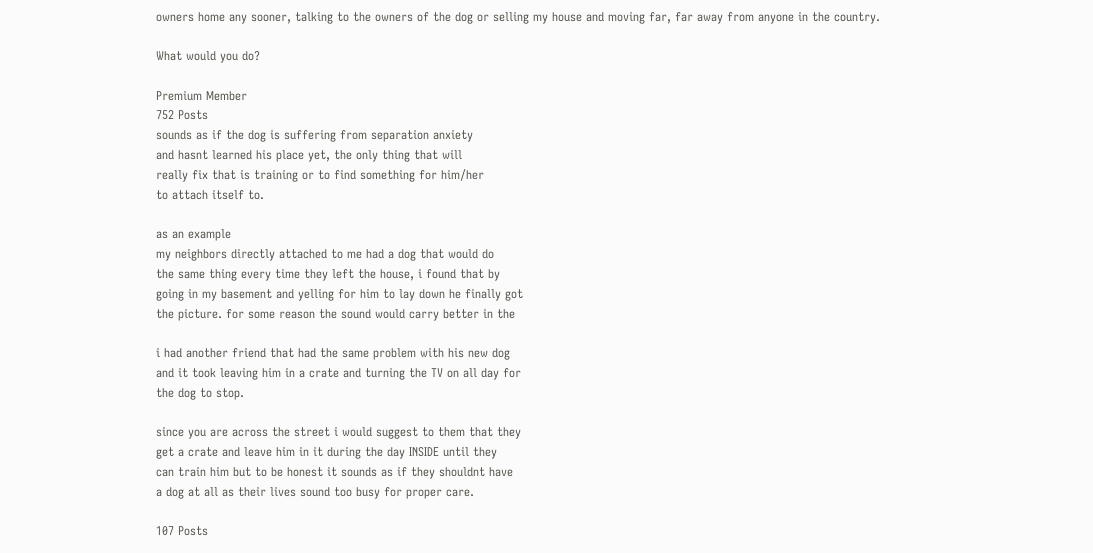owners home any sooner, talking to the owners of the dog or selling my house and moving far, far away from anyone in the country.

What would you do?

Premium Member
752 Posts
sounds as if the dog is suffering from separation anxiety
and hasnt learned his place yet, the only thing that will
really fix that is training or to find something for him/her
to attach itself to.

as an example
my neighbors directly attached to me had a dog that would do
the same thing every time they left the house, i found that by
going in my basement and yelling for him to lay down he finally got
the picture. for some reason the sound would carry better in the

i had another friend that had the same problem with his new dog
and it took leaving him in a crate and turning the TV on all day for
the dog to stop.

since you are across the street i would suggest to them that they
get a crate and leave him in it during the day INSIDE until they
can train him but to be honest it sounds as if they shouldnt have
a dog at all as their lives sound too busy for proper care.

107 Posts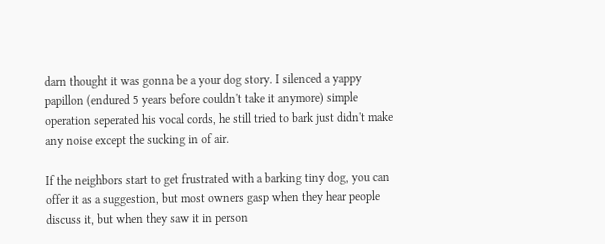darn thought it was gonna be a your dog story. I silenced a yappy papillon (endured 5 years before couldn't take it anymore) simple operation seperated his vocal cords, he still tried to bark just didn't make any noise except the sucking in of air.

If the neighbors start to get frustrated with a barking tiny dog, you can offer it as a suggestion, but most owners gasp when they hear people discuss it, but when they saw it in person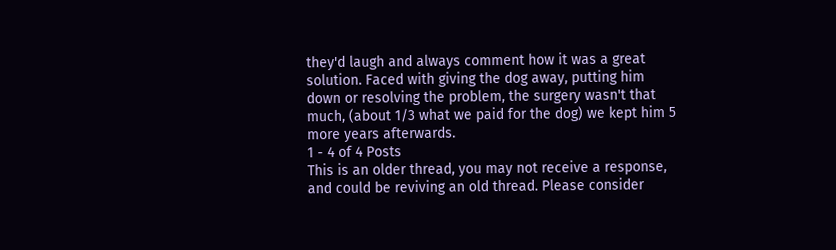they'd laugh and always comment how it was a great solution. Faced with giving the dog away, putting him down or resolving the problem, the surgery wasn't that much, (about 1/3 what we paid for the dog) we kept him 5 more years afterwards.
1 - 4 of 4 Posts
This is an older thread, you may not receive a response, and could be reviving an old thread. Please consider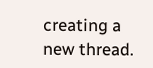creating a new thread.